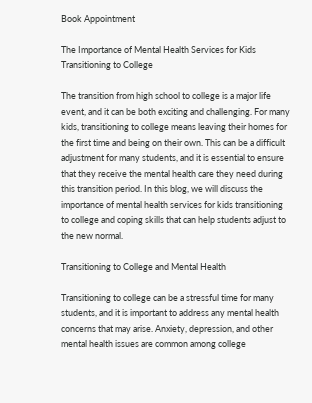Book Appointment

The Importance of Mental Health Services for Kids Transitioning to College

The transition from high school to college is a major life event, and it can be both exciting and challenging. For many kids, transitioning to college means leaving their homes for the first time and being on their own. This can be a difficult adjustment for many students, and it is essential to ensure that they receive the mental health care they need during this transition period. In this blog, we will discuss the importance of mental health services for kids transitioning to college and coping skills that can help students adjust to the new normal.

Transitioning to College and Mental Health

Transitioning to college can be a stressful time for many students, and it is important to address any mental health concerns that may arise. Anxiety, depression, and other mental health issues are common among college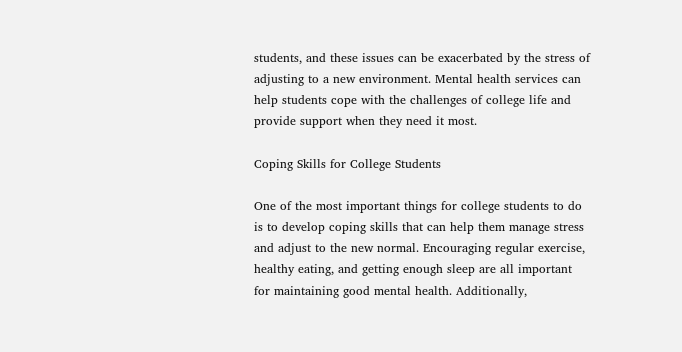students, and these issues can be exacerbated by the stress of adjusting to a new environment. Mental health services can help students cope with the challenges of college life and provide support when they need it most.

Coping Skills for College Students

One of the most important things for college students to do is to develop coping skills that can help them manage stress and adjust to the new normal. Encouraging regular exercise, healthy eating, and getting enough sleep are all important for maintaining good mental health. Additionally,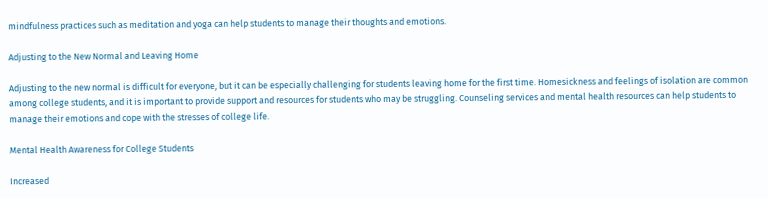mindfulness practices such as meditation and yoga can help students to manage their thoughts and emotions.

Adjusting to the New Normal and Leaving Home

Adjusting to the new normal is difficult for everyone, but it can be especially challenging for students leaving home for the first time. Homesickness and feelings of isolation are common among college students, and it is important to provide support and resources for students who may be struggling. Counseling services and mental health resources can help students to manage their emotions and cope with the stresses of college life.

Mental Health Awareness for College Students

Increased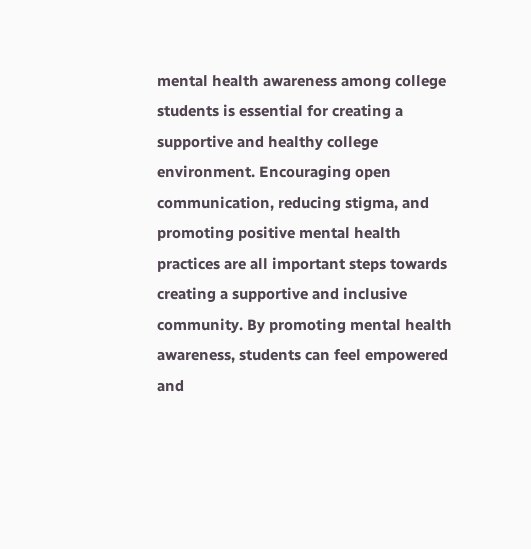mental health awareness among college students is essential for creating a supportive and healthy college environment. Encouraging open communication, reducing stigma, and promoting positive mental health practices are all important steps towards creating a supportive and inclusive community. By promoting mental health awareness, students can feel empowered and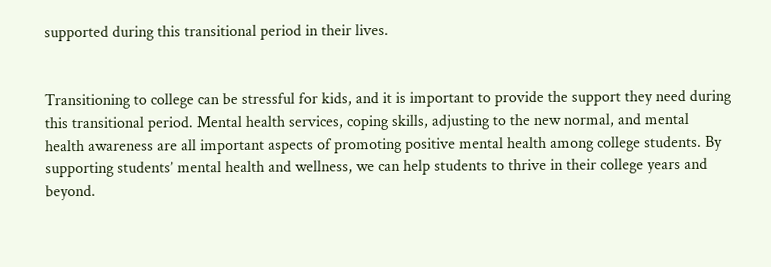supported during this transitional period in their lives.


Transitioning to college can be stressful for kids, and it is important to provide the support they need during this transitional period. Mental health services, coping skills, adjusting to the new normal, and mental health awareness are all important aspects of promoting positive mental health among college students. By supporting students’ mental health and wellness, we can help students to thrive in their college years and beyond.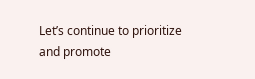Let’s continue to prioritize and promote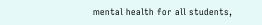mental health for all students,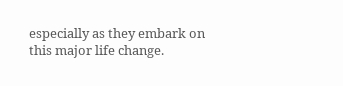especially as they embark on this major life change.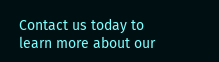Contact us today to learn more about our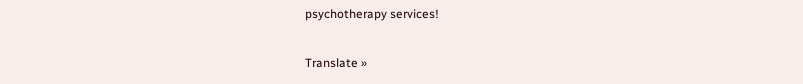psychotherapy services!

Translate »